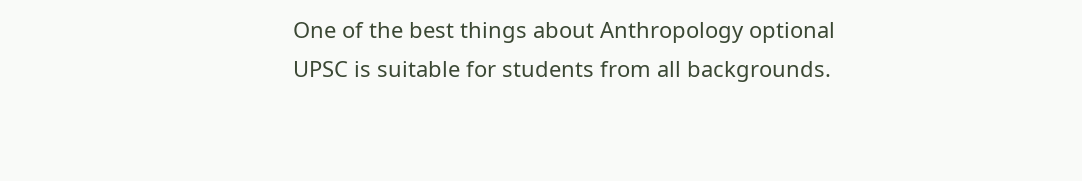One of the best things about Anthropology optional UPSC is suitable for students from all backgrounds.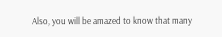Also, you will be amazed to know that many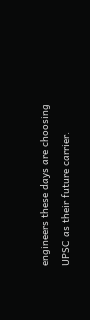engineers these days are choosing UPSC as their future carrier.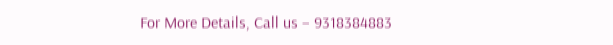For More Details, Call us – 9318384883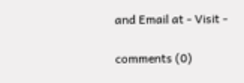and Email at - Visit -

comments (0)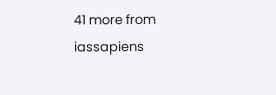41 more from iassapiens